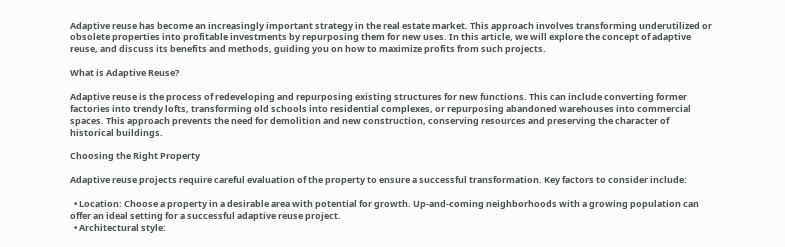Adaptive reuse has become an increasingly important strategy in the real estate market. This approach involves transforming underutilized or obsolete properties into profitable investments by repurposing them for new uses. In this article, we will explore the concept of adaptive reuse, and discuss its benefits and methods, guiding you on how to maximize profits from such projects.

What is Adaptive Reuse?

Adaptive reuse is the process of redeveloping and repurposing existing structures for new functions. This can include converting former factories into trendy lofts, transforming old schools into residential complexes, or repurposing abandoned warehouses into commercial spaces. This approach prevents the need for demolition and new construction, conserving resources and preserving the character of historical buildings.

Choosing the Right Property

Adaptive reuse projects require careful evaluation of the property to ensure a successful transformation. Key factors to consider include:

  • Location: Choose a property in a desirable area with potential for growth. Up-and-coming neighborhoods with a growing population can offer an ideal setting for a successful adaptive reuse project.
  • Architectural style: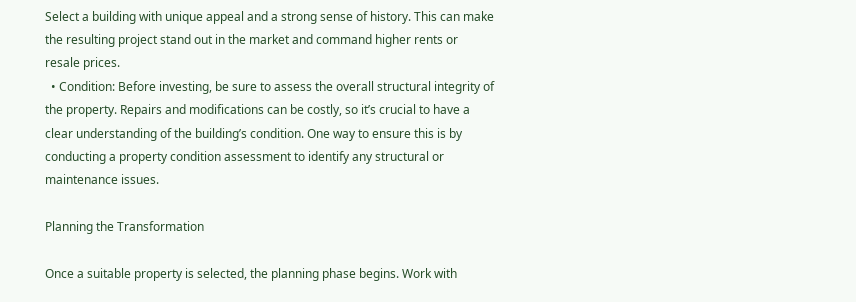Select a building with unique appeal and a strong sense of history. This can make the resulting project stand out in the market and command higher rents or resale prices.
  • Condition: Before investing, be sure to assess the overall structural integrity of the property. Repairs and modifications can be costly, so it’s crucial to have a clear understanding of the building’s condition. One way to ensure this is by conducting a property condition assessment to identify any structural or maintenance issues.

Planning the Transformation

Once a suitable property is selected, the planning phase begins. Work with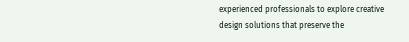experienced professionals to explore creative design solutions that preserve the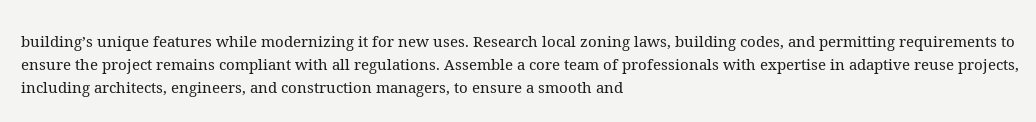building’s unique features while modernizing it for new uses. Research local zoning laws, building codes, and permitting requirements to ensure the project remains compliant with all regulations. Assemble a core team of professionals with expertise in adaptive reuse projects, including architects, engineers, and construction managers, to ensure a smooth and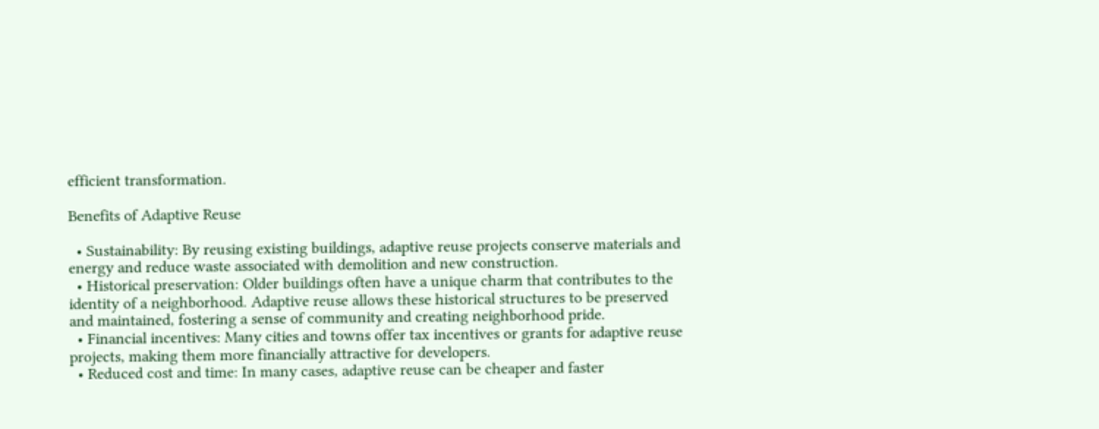efficient transformation.

Benefits of Adaptive Reuse

  • Sustainability: By reusing existing buildings, adaptive reuse projects conserve materials and energy and reduce waste associated with demolition and new construction.
  • Historical preservation: Older buildings often have a unique charm that contributes to the identity of a neighborhood. Adaptive reuse allows these historical structures to be preserved and maintained, fostering a sense of community and creating neighborhood pride.
  • Financial incentives: Many cities and towns offer tax incentives or grants for adaptive reuse projects, making them more financially attractive for developers.
  • Reduced cost and time: In many cases, adaptive reuse can be cheaper and faster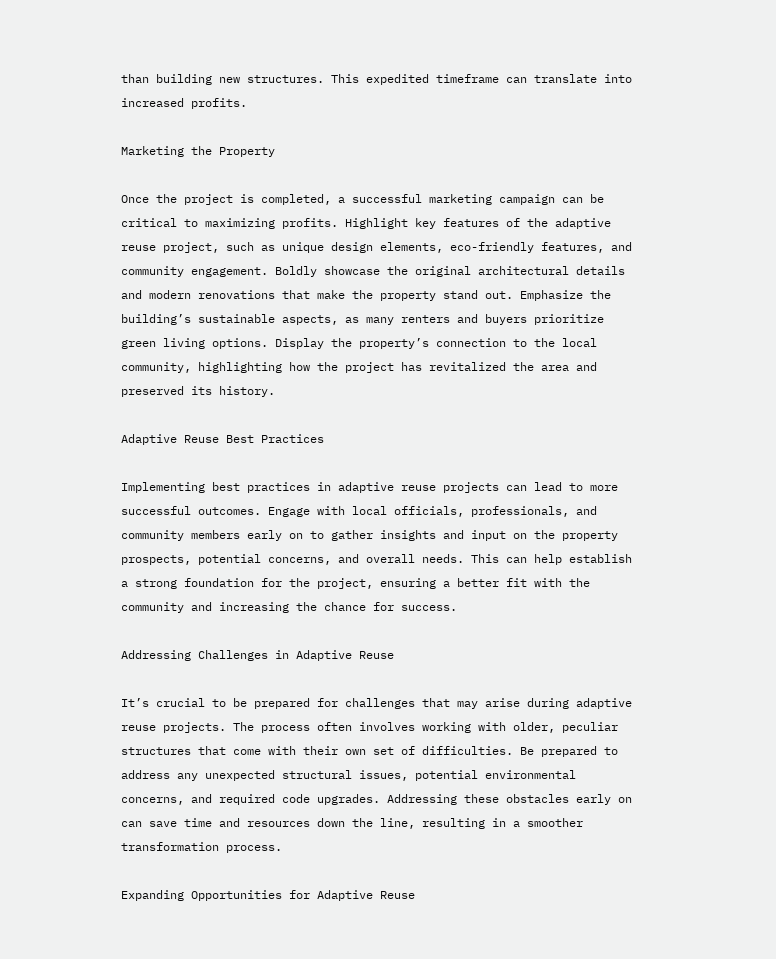than building new structures. This expedited timeframe can translate into increased profits.

Marketing the Property

Once the project is completed, a successful marketing campaign can be critical to maximizing profits. Highlight key features of the adaptive reuse project, such as unique design elements, eco-friendly features, and community engagement. Boldly showcase the original architectural details and modern renovations that make the property stand out. Emphasize the building’s sustainable aspects, as many renters and buyers prioritize green living options. Display the property’s connection to the local community, highlighting how the project has revitalized the area and preserved its history.

Adaptive Reuse Best Practices

Implementing best practices in adaptive reuse projects can lead to more successful outcomes. Engage with local officials, professionals, and community members early on to gather insights and input on the property prospects, potential concerns, and overall needs. This can help establish a strong foundation for the project, ensuring a better fit with the community and increasing the chance for success.

Addressing Challenges in Adaptive Reuse

It’s crucial to be prepared for challenges that may arise during adaptive reuse projects. The process often involves working with older, peculiar structures that come with their own set of difficulties. Be prepared to address any unexpected structural issues, potential environmental concerns, and required code upgrades. Addressing these obstacles early on can save time and resources down the line, resulting in a smoother transformation process.

Expanding Opportunities for Adaptive Reuse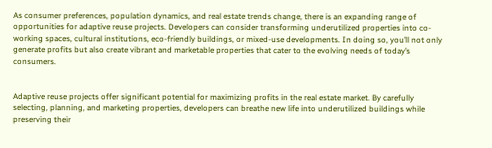As consumer preferences, population dynamics, and real estate trends change, there is an expanding range of opportunities for adaptive reuse projects. Developers can consider transforming underutilized properties into co-working spaces, cultural institutions, eco-friendly buildings, or mixed-use developments. In doing so, you’ll not only generate profits but also create vibrant and marketable properties that cater to the evolving needs of today’s consumers.


Adaptive reuse projects offer significant potential for maximizing profits in the real estate market. By carefully selecting, planning, and marketing properties, developers can breathe new life into underutilized buildings while preserving their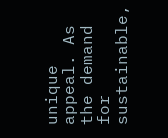unique appeal. As the demand for sustainable,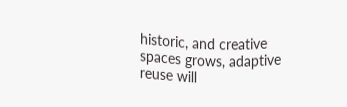historic, and creative spaces grows, adaptive reuse will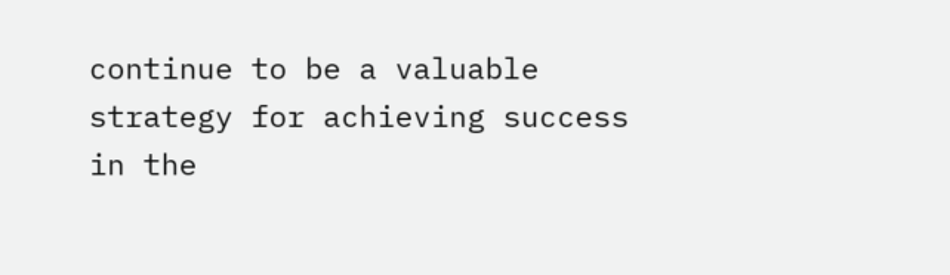continue to be a valuable strategy for achieving success in the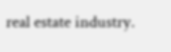real estate industry.